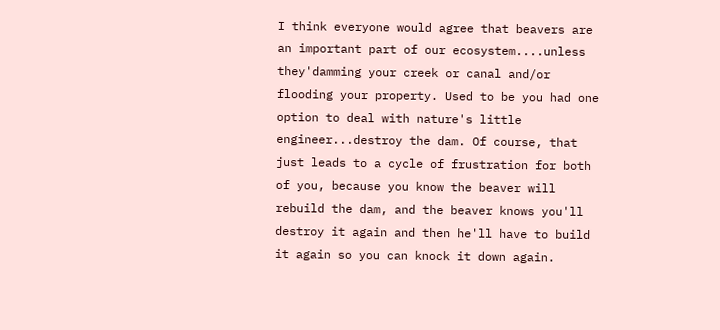I think everyone would agree that beavers are an important part of our ecosystem....unless they'damming your creek or canal and/or flooding your property. Used to be you had one option to deal with nature's little engineer...destroy the dam. Of course, that just leads to a cycle of frustration for both of you, because you know the beaver will rebuild the dam, and the beaver knows you'll destroy it again and then he'll have to build it again so you can knock it down again.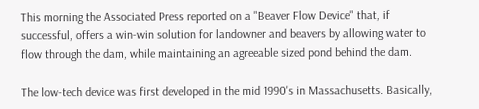This morning the Associated Press reported on a "Beaver Flow Device" that, if successful, offers a win-win solution for landowner and beavers by allowing water to flow through the dam, while maintaining an agreeable sized pond behind the dam.

The low-tech device was first developed in the mid 1990's in Massachusetts. Basically,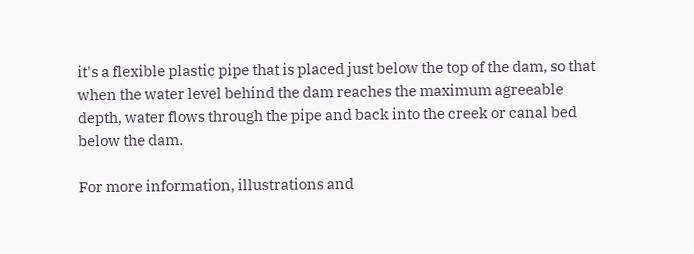it's a flexible plastic pipe that is placed just below the top of the dam, so that when the water level behind the dam reaches the maximum agreeable depth, water flows through the pipe and back into the creek or canal bed below the dam.

For more information, illustrations and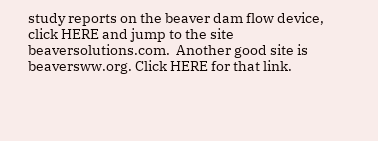study reports on the beaver dam flow device, click HERE and jump to the site beaversolutions.com.  Another good site is beaversww.org. Click HERE for that link.